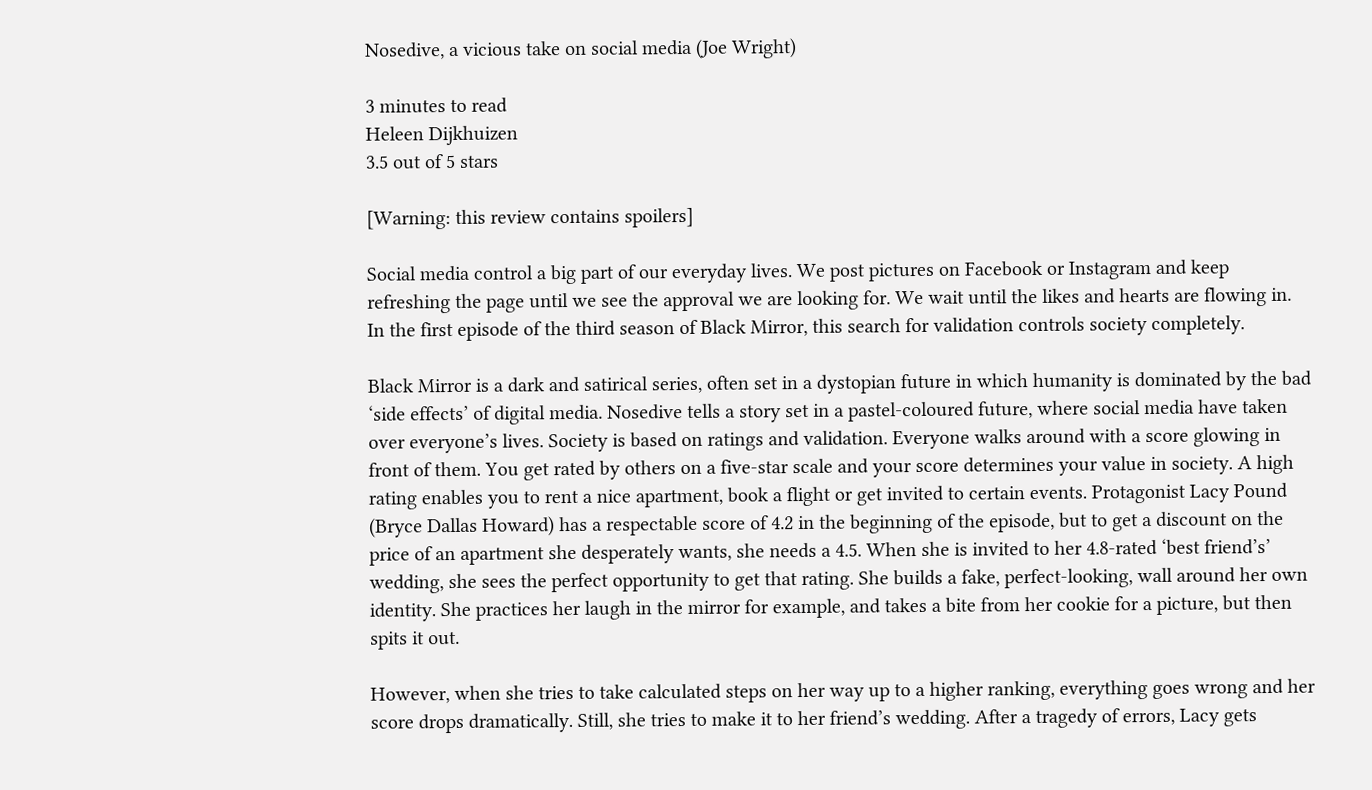Nosedive, a vicious take on social media (Joe Wright)

3 minutes to read
Heleen Dijkhuizen
3.5 out of 5 stars

[Warning: this review contains spoilers]

Social media control a big part of our everyday lives. We post pictures on Facebook or Instagram and keep refreshing the page until we see the approval we are looking for. We wait until the likes and hearts are flowing in. In the first episode of the third season of Black Mirror, this search for validation controls society completely.

Black Mirror is a dark and satirical series, often set in a dystopian future in which humanity is dominated by the bad ‘side effects’ of digital media. Nosedive tells a story set in a pastel-coloured future, where social media have taken over everyone’s lives. Society is based on ratings and validation. Everyone walks around with a score glowing in front of them. You get rated by others on a five-star scale and your score determines your value in society. A high rating enables you to rent a nice apartment, book a flight or get invited to certain events. Protagonist Lacy Pound (Bryce Dallas Howard) has a respectable score of 4.2 in the beginning of the episode, but to get a discount on the price of an apartment she desperately wants, she needs a 4.5. When she is invited to her 4.8-rated ‘best friend’s’ wedding, she sees the perfect opportunity to get that rating. She builds a fake, perfect-looking, wall around her own identity. She practices her laugh in the mirror for example, and takes a bite from her cookie for a picture, but then spits it out.

However, when she tries to take calculated steps on her way up to a higher ranking, everything goes wrong and her score drops dramatically. Still, she tries to make it to her friend’s wedding. After a tragedy of errors, Lacy gets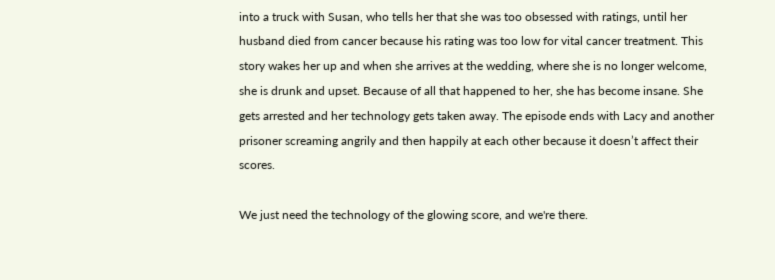into a truck with Susan, who tells her that she was too obsessed with ratings, until her husband died from cancer because his rating was too low for vital cancer treatment. This story wakes her up and when she arrives at the wedding, where she is no longer welcome, she is drunk and upset. Because of all that happened to her, she has become insane. She gets arrested and her technology gets taken away. The episode ends with Lacy and another prisoner screaming angrily and then happily at each other because it doesn’t affect their scores.

We just need the technology of the glowing score, and we're there.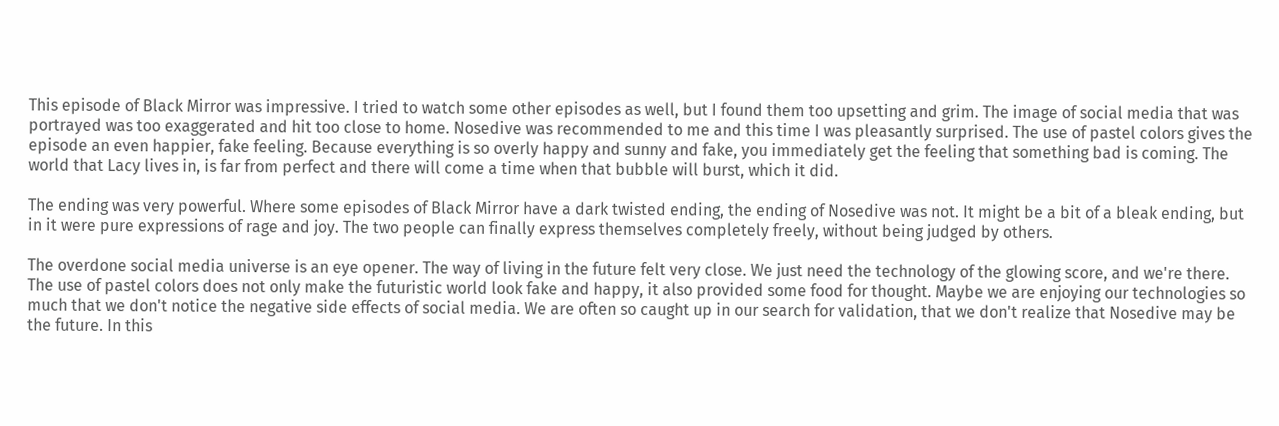This episode of Black Mirror was impressive. I tried to watch some other episodes as well, but I found them too upsetting and grim. The image of social media that was portrayed was too exaggerated and hit too close to home. Nosedive was recommended to me and this time I was pleasantly surprised. The use of pastel colors gives the episode an even happier, fake feeling. Because everything is so overly happy and sunny and fake, you immediately get the feeling that something bad is coming. The world that Lacy lives in, is far from perfect and there will come a time when that bubble will burst, which it did.

The ending was very powerful. Where some episodes of Black Mirror have a dark twisted ending, the ending of Nosedive was not. It might be a bit of a bleak ending, but in it were pure expressions of rage and joy. The two people can finally express themselves completely freely, without being judged by others.

The overdone social media universe is an eye opener. The way of living in the future felt very close. We just need the technology of the glowing score, and we're there. The use of pastel colors does not only make the futuristic world look fake and happy, it also provided some food for thought. Maybe we are enjoying our technologies so much that we don't notice the negative side effects of social media. We are often so caught up in our search for validation, that we don't realize that Nosedive may be the future. In this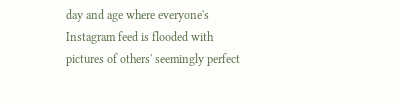day and age where everyone's Instagram feed is flooded with pictures of others' seemingly perfect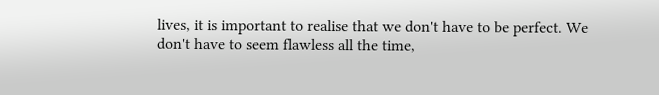lives, it is important to realise that we don't have to be perfect. We don't have to seem flawless all the time,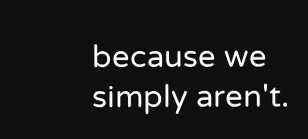because we simply aren't.